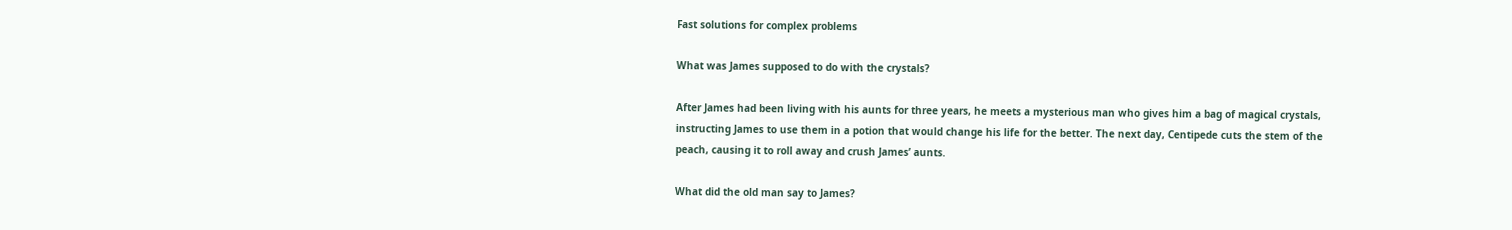Fast solutions for complex problems

What was James supposed to do with the crystals?

After James had been living with his aunts for three years, he meets a mysterious man who gives him a bag of magical crystals, instructing James to use them in a potion that would change his life for the better. The next day, Centipede cuts the stem of the peach, causing it to roll away and crush James’ aunts.

What did the old man say to James?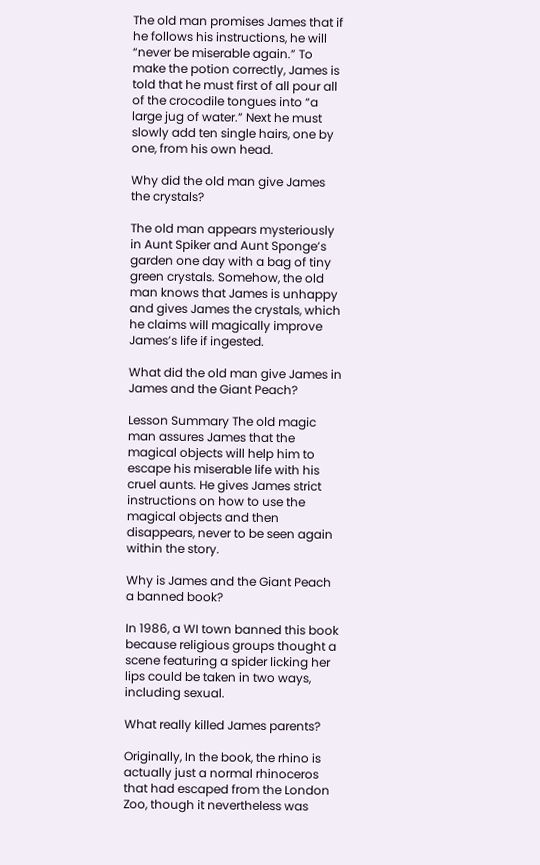The old man promises James that if he follows his instructions, he will “never be miserable again.” To make the potion correctly, James is told that he must first of all pour all of the crocodile tongues into “a large jug of water.” Next he must slowly add ten single hairs, one by one, from his own head.

Why did the old man give James the crystals?

The old man appears mysteriously in Aunt Spiker and Aunt Sponge’s garden one day with a bag of tiny green crystals. Somehow, the old man knows that James is unhappy and gives James the crystals, which he claims will magically improve James’s life if ingested.

What did the old man give James in James and the Giant Peach?

Lesson Summary The old magic man assures James that the magical objects will help him to escape his miserable life with his cruel aunts. He gives James strict instructions on how to use the magical objects and then disappears, never to be seen again within the story.

Why is James and the Giant Peach a banned book?

In 1986, a WI town banned this book because religious groups thought a scene featuring a spider licking her lips could be taken in two ways, including sexual.

What really killed James parents?

Originally, In the book, the rhino is actually just a normal rhinoceros that had escaped from the London Zoo, though it nevertheless was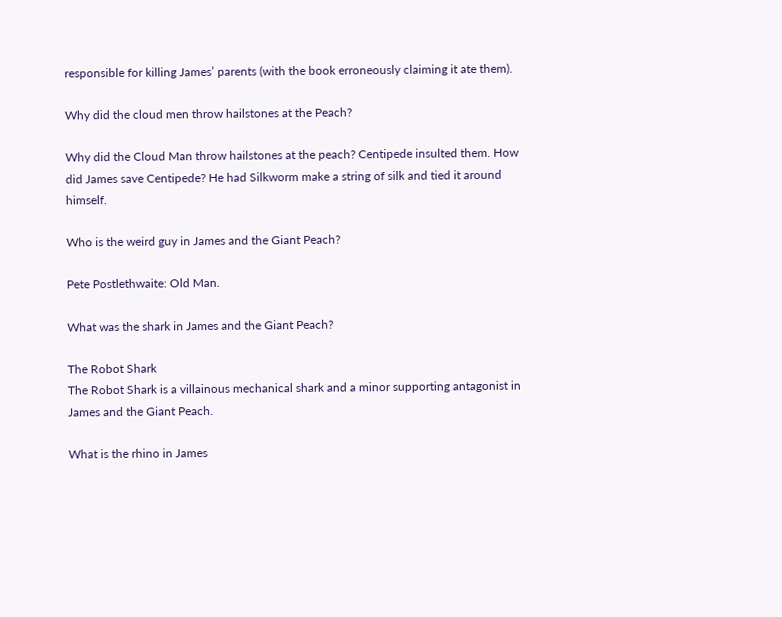responsible for killing James’ parents (with the book erroneously claiming it ate them).

Why did the cloud men throw hailstones at the Peach?

Why did the Cloud Man throw hailstones at the peach? Centipede insulted them. How did James save Centipede? He had Silkworm make a string of silk and tied it around himself.

Who is the weird guy in James and the Giant Peach?

Pete Postlethwaite: Old Man.

What was the shark in James and the Giant Peach?

The Robot Shark
The Robot Shark is a villainous mechanical shark and a minor supporting antagonist in James and the Giant Peach.

What is the rhino in James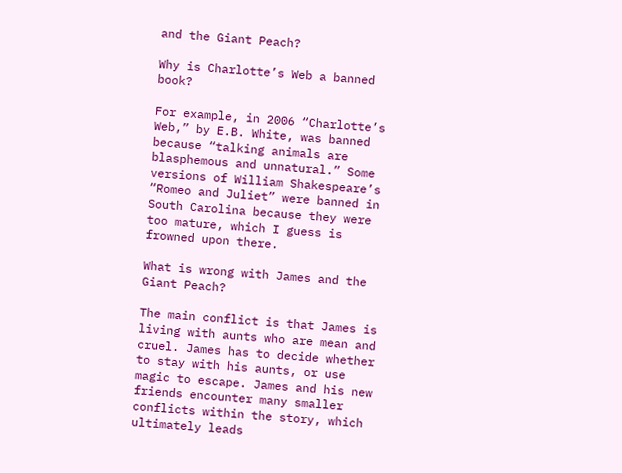and the Giant Peach?

Why is Charlotte’s Web a banned book?

For example, in 2006 “Charlotte’s Web,” by E.B. White, was banned because “talking animals are blasphemous and unnatural.” Some versions of William Shakespeare’s “Romeo and Juliet” were banned in South Carolina because they were too mature, which I guess is frowned upon there.

What is wrong with James and the Giant Peach?

The main conflict is that James is living with aunts who are mean and cruel. James has to decide whether to stay with his aunts, or use magic to escape. James and his new friends encounter many smaller conflicts within the story, which ultimately leads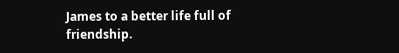James to a better life full of friendship.